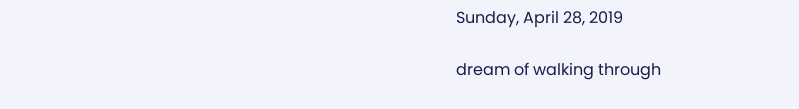Sunday, April 28, 2019

dream of walking through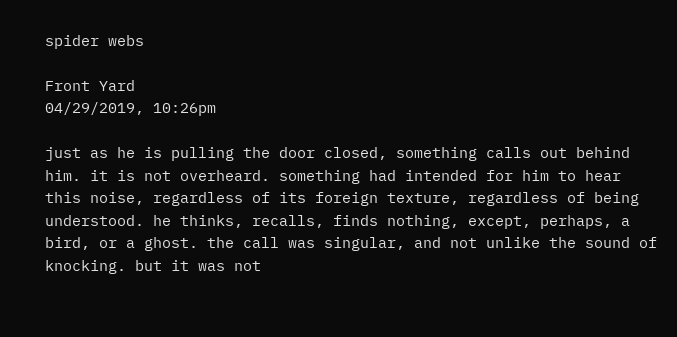spider webs

Front Yard
04/29/2019, 10:26pm

just as he is pulling the door closed, something calls out behind him. it is not overheard. something had intended for him to hear this noise, regardless of its foreign texture, regardless of being understood. he thinks, recalls, finds nothing, except, perhaps, a bird, or a ghost. the call was singular, and not unlike the sound of knocking. but it was not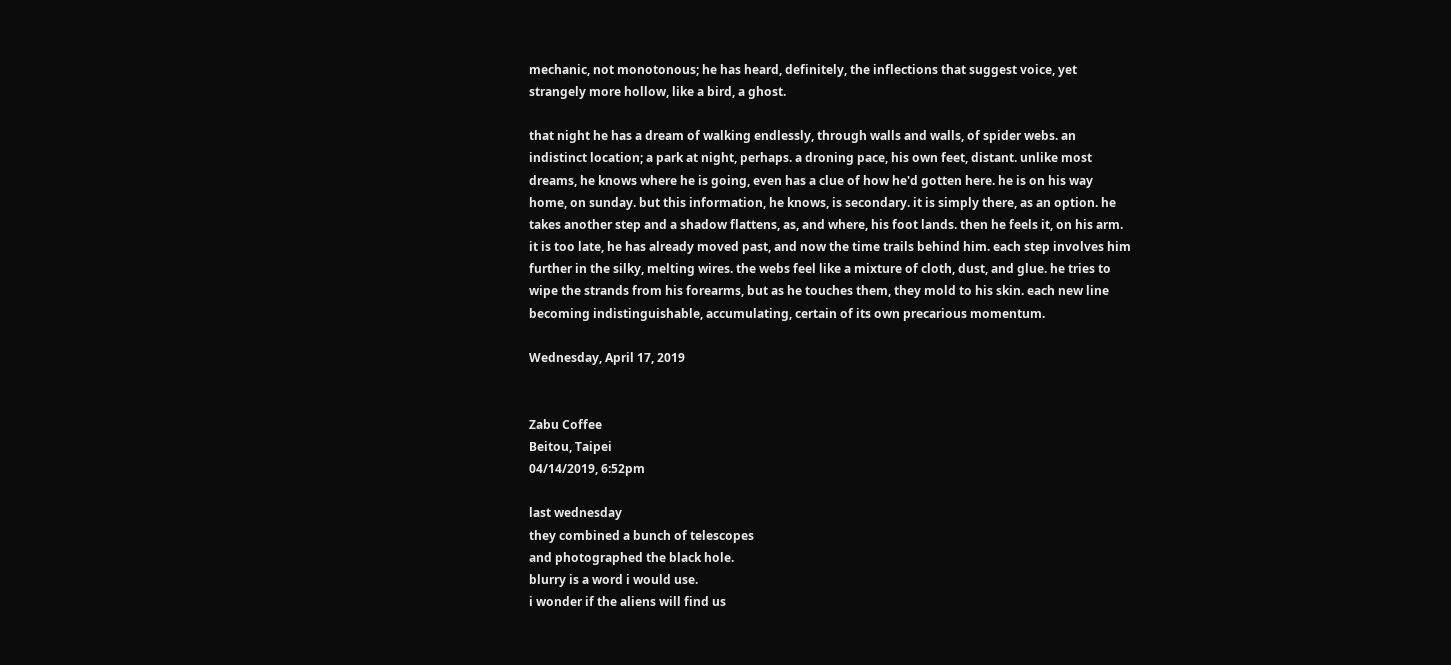mechanic, not monotonous; he has heard, definitely, the inflections that suggest voice, yet strangely more hollow, like a bird, a ghost.

that night he has a dream of walking endlessly, through walls and walls, of spider webs. an indistinct location; a park at night, perhaps. a droning pace, his own feet, distant. unlike most dreams, he knows where he is going, even has a clue of how he'd gotten here. he is on his way home, on sunday. but this information, he knows, is secondary. it is simply there, as an option. he takes another step and a shadow flattens, as, and where, his foot lands. then he feels it, on his arm. it is too late, he has already moved past, and now the time trails behind him. each step involves him further in the silky, melting wires. the webs feel like a mixture of cloth, dust, and glue. he tries to wipe the strands from his forearms, but as he touches them, they mold to his skin. each new line becoming indistinguishable, accumulating, certain of its own precarious momentum.

Wednesday, April 17, 2019


Zabu Coffee
Beitou, Taipei
04/14/2019, 6:52pm

last wednesday
they combined a bunch of telescopes
and photographed the black hole.
blurry is a word i would use.
i wonder if the aliens will find us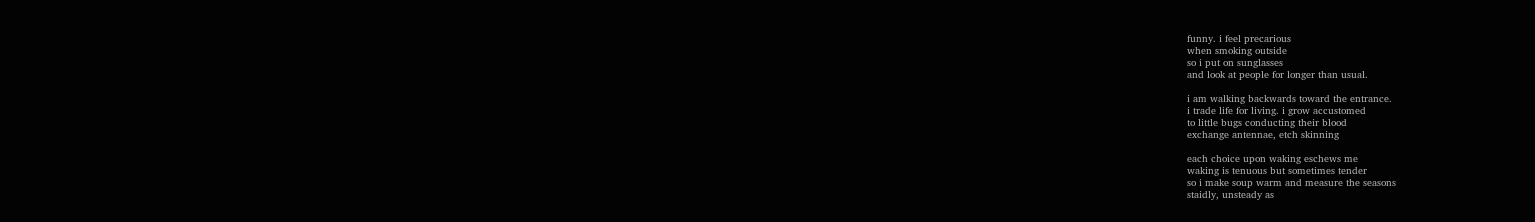funny. i feel precarious
when smoking outside
so i put on sunglasses
and look at people for longer than usual.

i am walking backwards toward the entrance.
i trade life for living. i grow accustomed
to little bugs conducting their blood
exchange antennae, etch skinning

each choice upon waking eschews me
waking is tenuous but sometimes tender
so i make soup warm and measure the seasons
staidly, unsteady as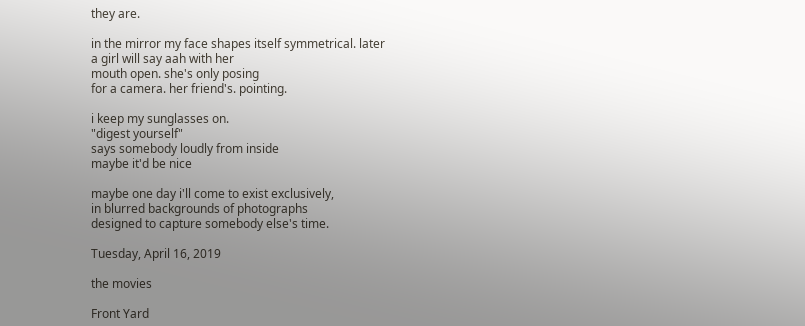they are.

in the mirror my face shapes itself symmetrical. later
a girl will say aah with her
mouth open. she's only posing
for a camera. her friend's. pointing.

i keep my sunglasses on.
"digest yourself"
says somebody loudly from inside
maybe it'd be nice

maybe one day i'll come to exist exclusively,
in blurred backgrounds of photographs
designed to capture somebody else's time.

Tuesday, April 16, 2019

the movies

Front Yard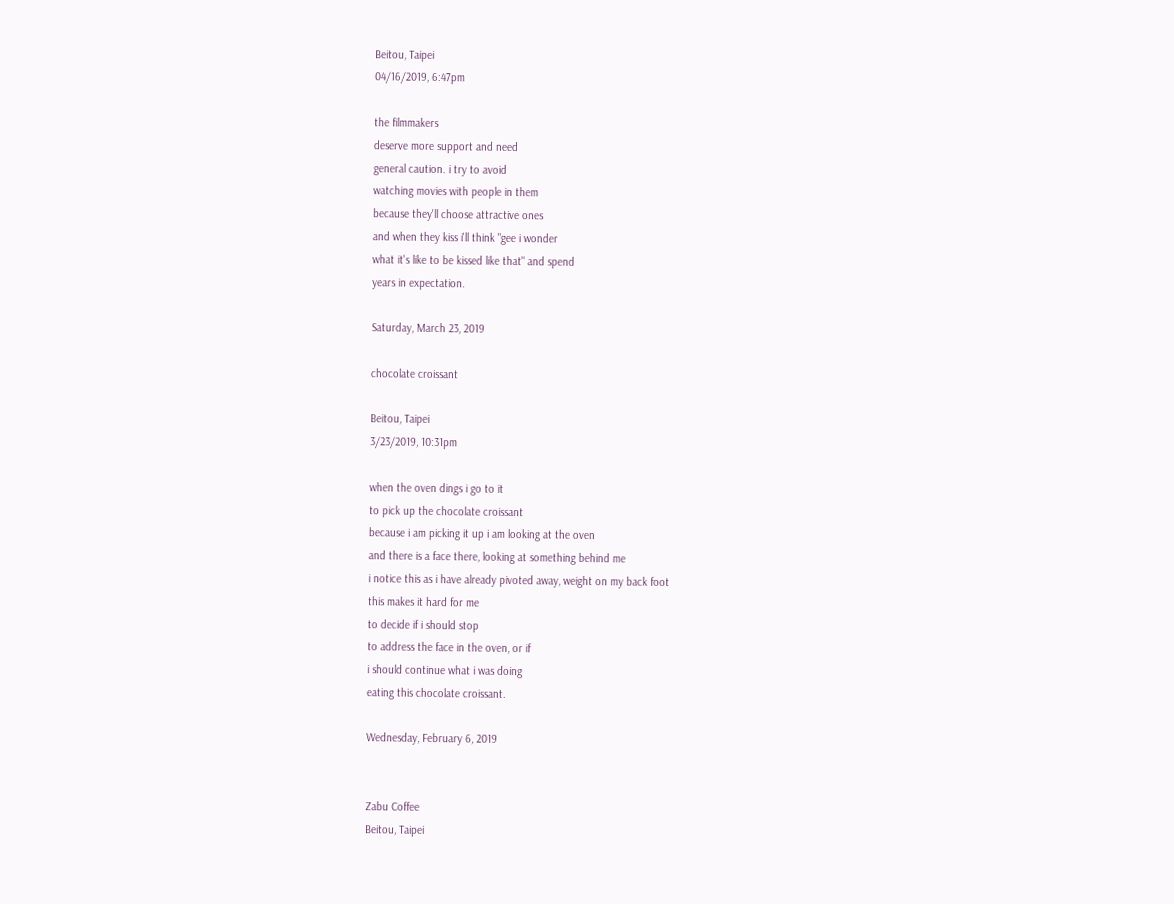Beitou, Taipei
04/16/2019, 6:47pm

the filmmakers
deserve more support and need
general caution. i try to avoid
watching movies with people in them
because they'll choose attractive ones
and when they kiss i'll think "gee i wonder
what it's like to be kissed like that" and spend
years in expectation.

Saturday, March 23, 2019

chocolate croissant

Beitou, Taipei
3/23/2019, 10:31pm

when the oven dings i go to it
to pick up the chocolate croissant
because i am picking it up i am looking at the oven
and there is a face there, looking at something behind me
i notice this as i have already pivoted away, weight on my back foot
this makes it hard for me
to decide if i should stop
to address the face in the oven, or if
i should continue what i was doing
eating this chocolate croissant.

Wednesday, February 6, 2019


Zabu Coffee
Beitou, Taipei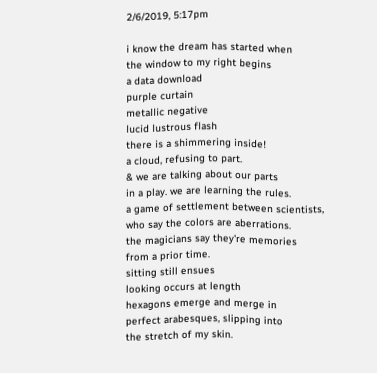2/6/2019, 5:17pm

i know the dream has started when
the window to my right begins
a data download
purple curtain
metallic negative
lucid lustrous flash
there is a shimmering inside!
a cloud, refusing to part.
& we are talking about our parts
in a play. we are learning the rules.
a game of settlement between scientists,
who say the colors are aberrations.
the magicians say they're memories
from a prior time.
sitting still ensues
looking occurs at length
hexagons emerge and merge in
perfect arabesques, slipping into
the stretch of my skin.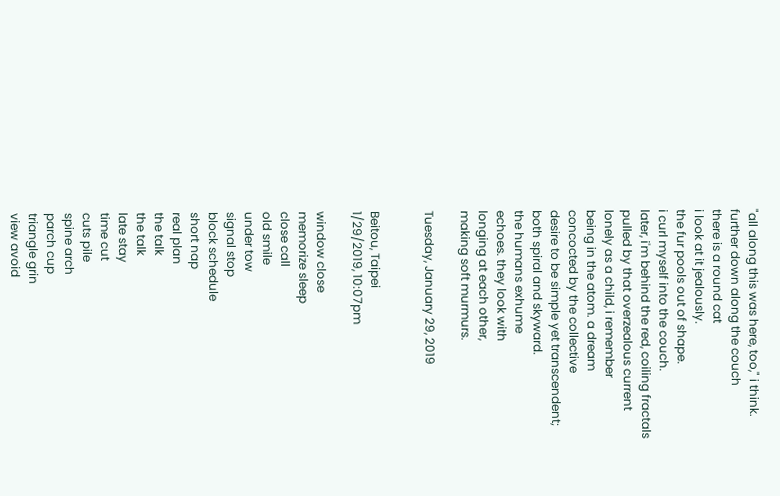"all along this was here, too," i think.
further down along the couch
there is a round cat
i look at it jealously.
the fur pools out of shape.
i curl myself into the couch.
later, i'm behind the red, coiling fractals
pulled by that overzealous current
lonely as a child, i remember
being in the atom. a dream
concocted by the collective
desire to be simple yet transcendent;
both spiral and skyward.
the humans exhume
echoes. they look with
longing at each other,
making soft murmurs.

Tuesday, January 29, 2019


Beitou, Taipei
1/29/2019, 10:07pm

window close
memorize sleep
close call
old smile
under tow
signal stop
block schedule
short nap
real plan
the talk
the talk
late stay
time cut
cuts pile
spine arch
parch cup
triangle grin
view avoid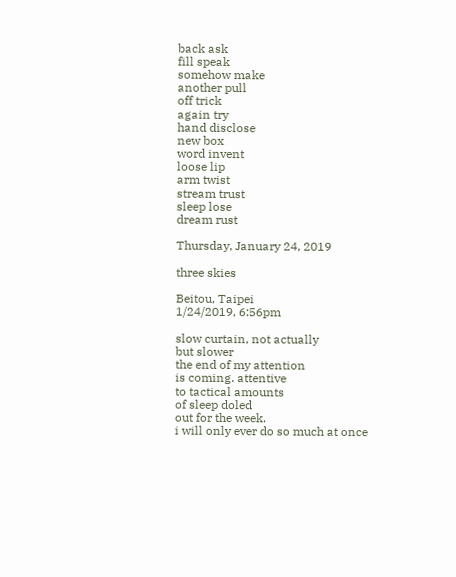back ask
fill speak
somehow make
another pull
off trick
again try
hand disclose
new box
word invent
loose lip
arm twist
stream trust
sleep lose
dream rust

Thursday, January 24, 2019

three skies

Beitou, Taipei
1/24/2019, 6:56pm

slow curtain, not actually
but slower
the end of my attention
is coming. attentive
to tactical amounts
of sleep doled
out for the week.
i will only ever do so much at once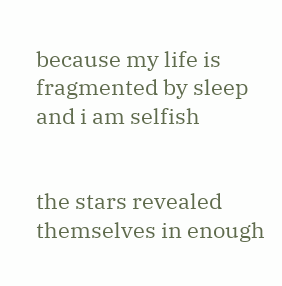because my life is fragmented by sleep
and i am selfish


the stars revealed themselves in enough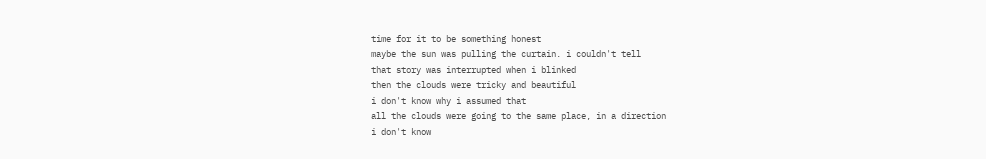time for it to be something honest
maybe the sun was pulling the curtain. i couldn't tell
that story was interrupted when i blinked
then the clouds were tricky and beautiful
i don't know why i assumed that
all the clouds were going to the same place, in a direction
i don't know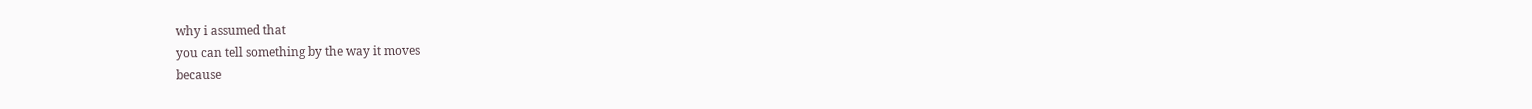why i assumed that
you can tell something by the way it moves
because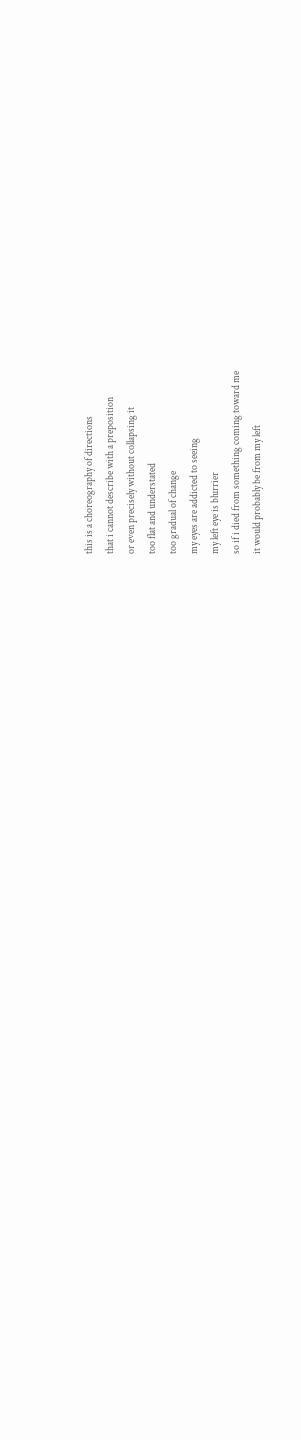this is a choreography of directions
that i cannot describe with a preposition
or even precisely without collapsing it
too flat and understated
too gradual of change
my eyes are addicted to seeing
my left eye is blurrier
so if i died from something coming toward me
it would probably be from my left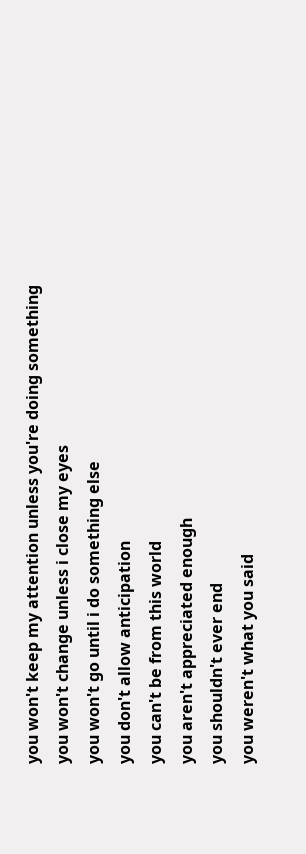you won't keep my attention unless you're doing something
you won't change unless i close my eyes
you won't go until i do something else
you don't allow anticipation
you can't be from this world
you aren't appreciated enough
you shouldn't ever end
you weren't what you said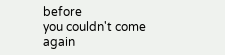before
you couldn't come again